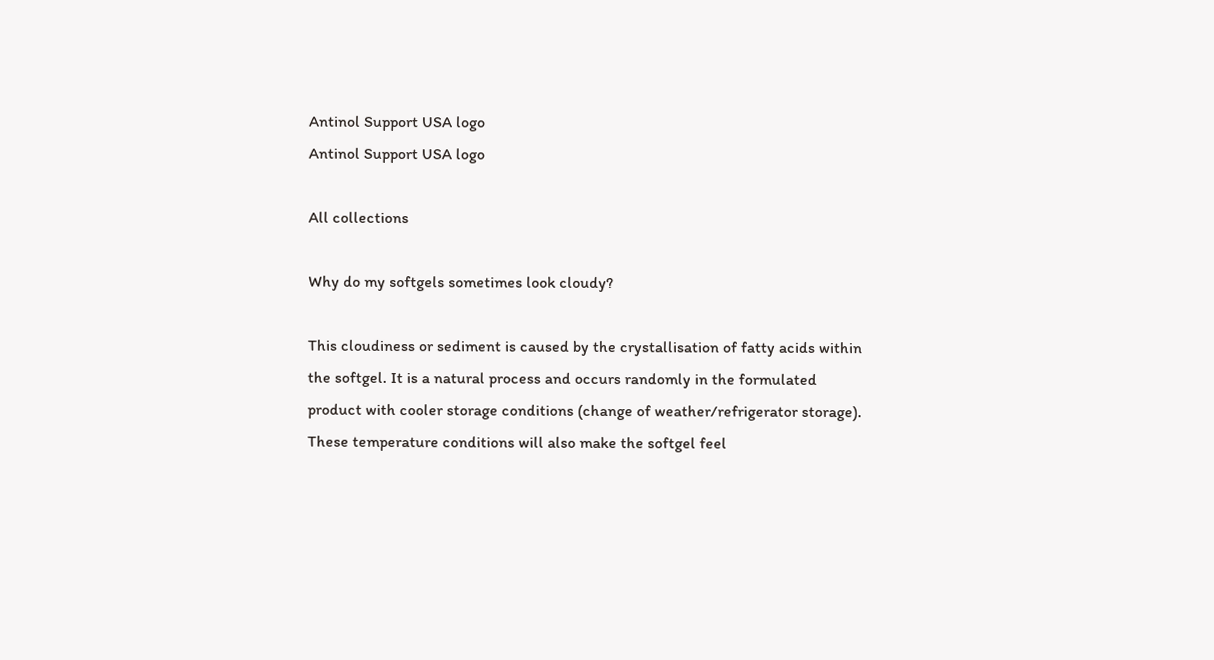Antinol Support USA logo
Antinol Support USA logo

All collections

Why do my softgels sometimes look cloudy?

This cloudiness or sediment is caused by the crystallisation of fatty acids within the softgel. It is a natural process and occurs randomly in the formulated product with cooler storage conditions (change of weather/refrigerator storage). These temperature conditions will also make the softgel feel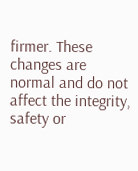firmer. These changes are normal and do not affect the integrity, safety or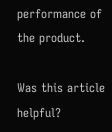performance of the product.

Was this article helpful?